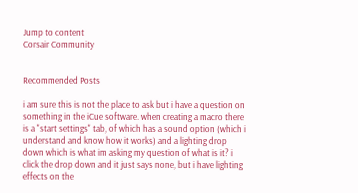Jump to content
Corsair Community


Recommended Posts

i am sure this is not the place to ask but i have a question on something in the iCue software. when creating a macro there is a "start settings" tab, of which has a sound option (which i understand and know how it works) and a lighting drop down which is what im asking my question of what is it? i click the drop down and it just says none, but i have lighting effects on the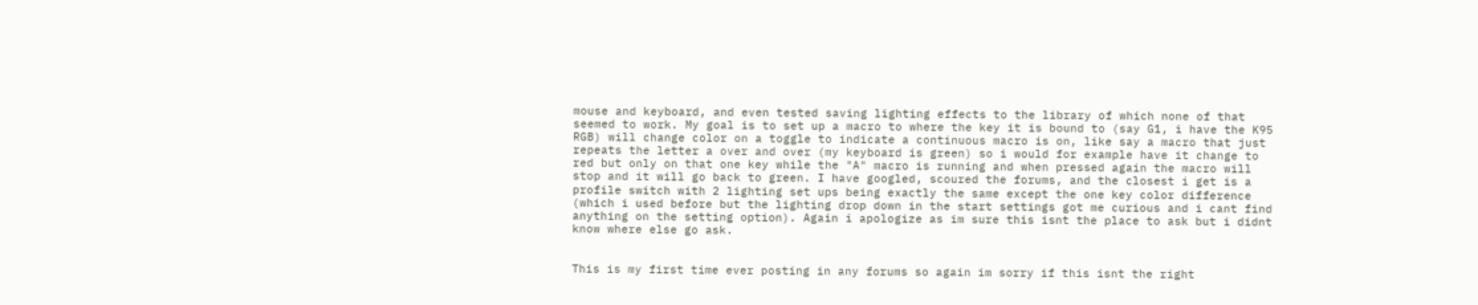mouse and keyboard, and even tested saving lighting effects to the library of which none of that seemed to work. My goal is to set up a macro to where the key it is bound to (say G1, i have the K95 RGB) will change color on a toggle to indicate a continuous macro is on, like say a macro that just repeats the letter a over and over (my keyboard is green) so i would for example have it change to red but only on that one key while the "A" macro is running and when pressed again the macro will stop and it will go back to green. I have googled, scoured the forums, and the closest i get is a profile switch with 2 lighting set ups being exactly the same except the one key color difference (which i used before but the lighting drop down in the start settings got me curious and i cant find anything on the setting option). Again i apologize as im sure this isnt the place to ask but i didnt know where else go ask.


This is my first time ever posting in any forums so again im sorry if this isnt the right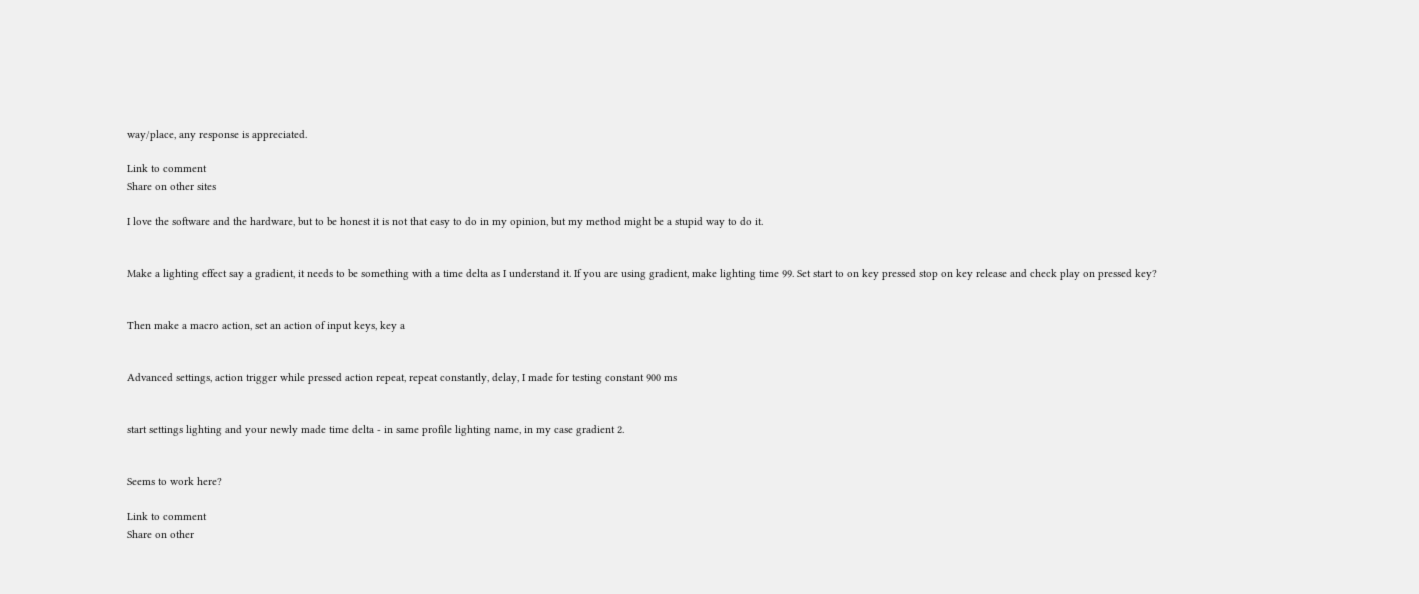way/place, any response is appreciated.

Link to comment
Share on other sites

I love the software and the hardware, but to be honest it is not that easy to do in my opinion, but my method might be a stupid way to do it.


Make a lighting effect say a gradient, it needs to be something with a time delta as I understand it. If you are using gradient, make lighting time 99. Set start to on key pressed stop on key release and check play on pressed key?


Then make a macro action, set an action of input keys, key a


Advanced settings, action trigger while pressed action repeat, repeat constantly, delay, I made for testing constant 900 ms


start settings lighting and your newly made time delta - in same profile lighting name, in my case gradient 2.


Seems to work here?

Link to comment
Share on other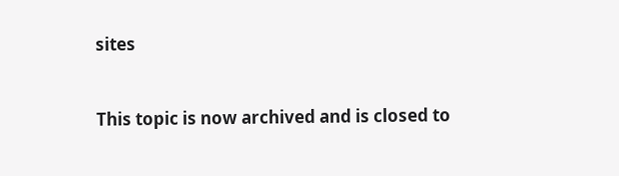sites


This topic is now archived and is closed to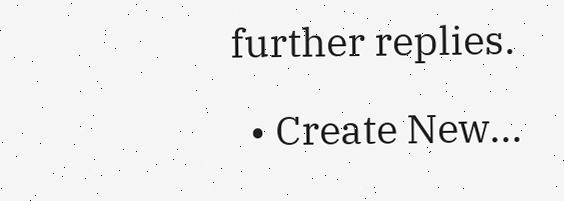further replies.

  • Create New...